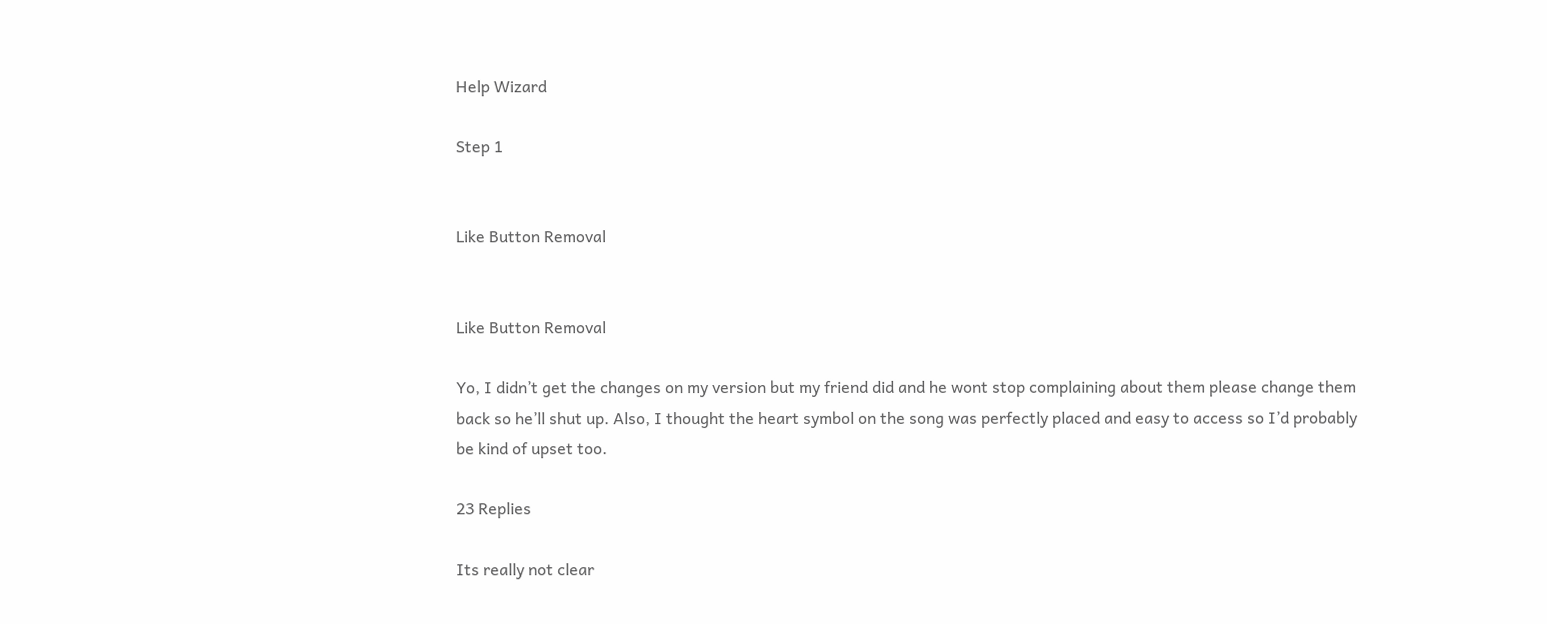Help Wizard

Step 1


Like Button Removal


Like Button Removal

Yo, I didn’t get the changes on my version but my friend did and he wont stop complaining about them please change them back so he’ll shut up. Also, I thought the heart symbol on the song was perfectly placed and easy to access so I’d probably be kind of upset too.

23 Replies

Its really not clear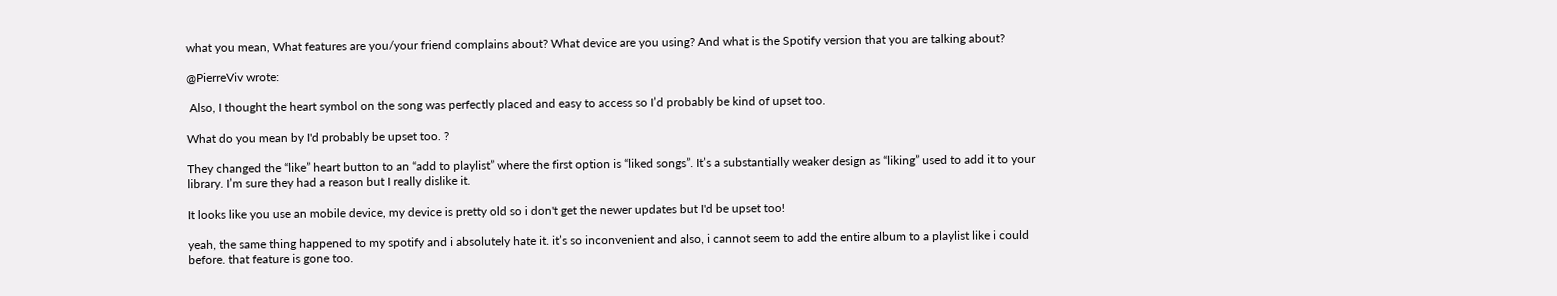what you mean, What features are you/your friend complains about? What device are you using? And what is the Spotify version that you are talking about?

@PierreViv wrote:

 Also, I thought the heart symbol on the song was perfectly placed and easy to access so I’d probably be kind of upset too.

What do you mean by I'd probably be upset too. ?

They changed the “like” heart button to an “add to playlist” where the first option is “liked songs”. It’s a substantially weaker design as “liking” used to add it to your library. I’m sure they had a reason but I really dislike it.

It looks like you use an mobile device, my device is pretty old so i don't get the newer updates but I'd be upset too!

yeah, the same thing happened to my spotify and i absolutely hate it. it’s so inconvenient and also, i cannot seem to add the entire album to a playlist like i could before. that feature is gone too.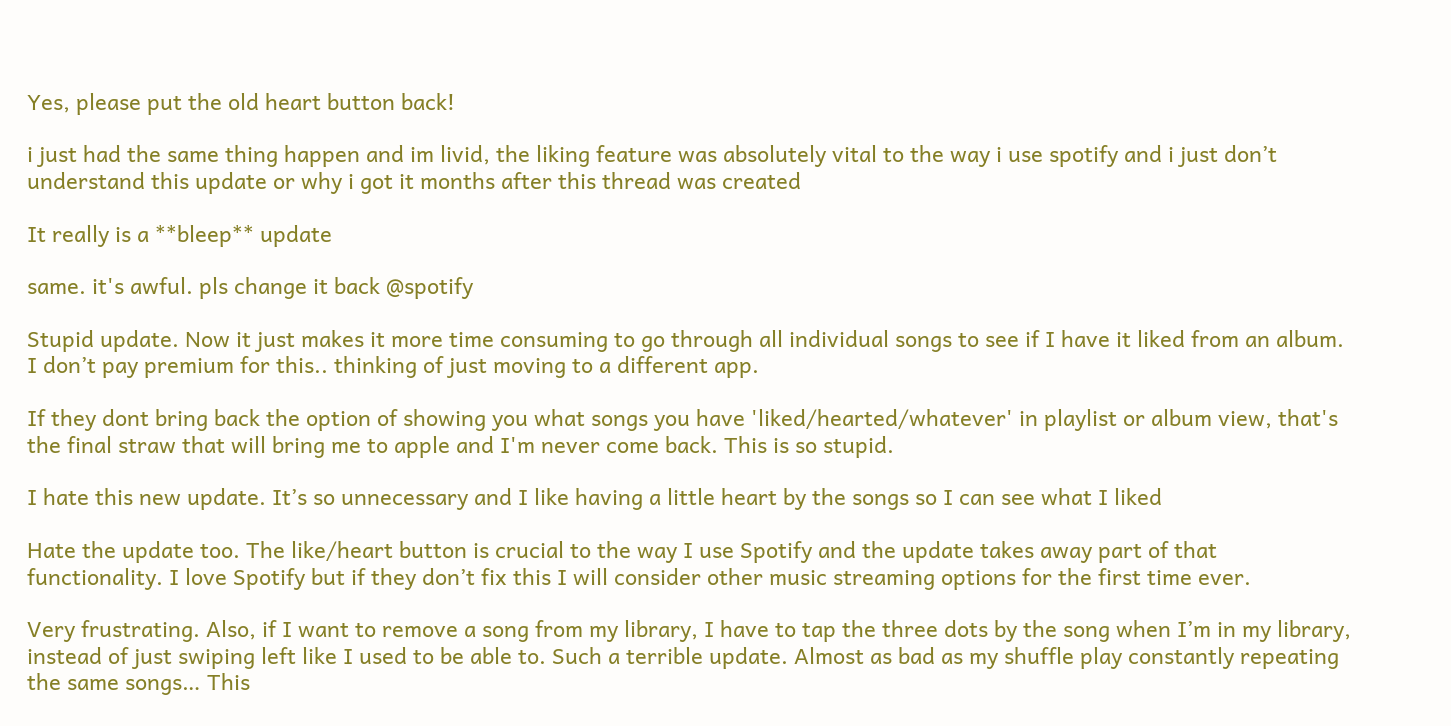Yes, please put the old heart button back!

i just had the same thing happen and im livid, the liking feature was absolutely vital to the way i use spotify and i just don’t understand this update or why i got it months after this thread was created

It really is a **bleep** update

same. it's awful. pls change it back @spotify

Stupid update. Now it just makes it more time consuming to go through all individual songs to see if I have it liked from an album. I don’t pay premium for this.. thinking of just moving to a different app.

If they dont bring back the option of showing you what songs you have 'liked/hearted/whatever' in playlist or album view, that's the final straw that will bring me to apple and I'm never come back. This is so stupid.

I hate this new update. It’s so unnecessary and I like having a little heart by the songs so I can see what I liked

Hate the update too. The like/heart button is crucial to the way I use Spotify and the update takes away part of that functionality. I love Spotify but if they don’t fix this I will consider other music streaming options for the first time ever.

Very frustrating. Also, if I want to remove a song from my library, I have to tap the three dots by the song when I’m in my library, instead of just swiping left like I used to be able to. Such a terrible update. Almost as bad as my shuffle play constantly repeating the same songs… This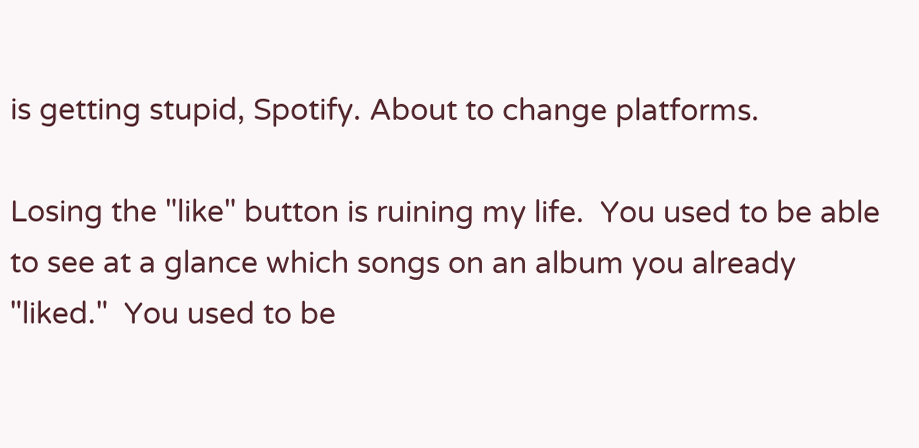is getting stupid, Spotify. About to change platforms.

Losing the "like" button is ruining my life.  You used to be able to see at a glance which songs on an album you already "liked."  You used to be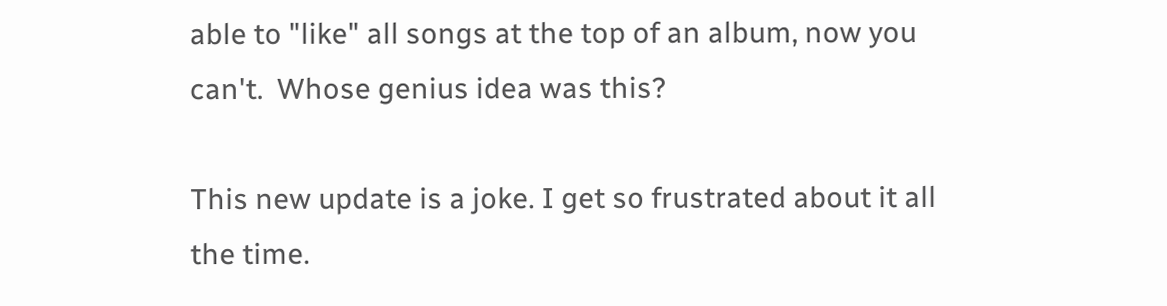able to "like" all songs at the top of an album, now you can't.  Whose genius idea was this?

This new update is a joke. I get so frustrated about it all the time.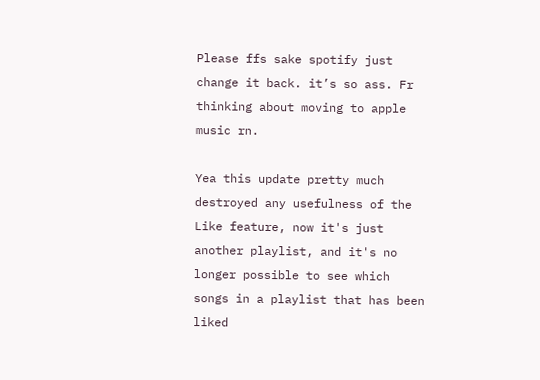Please ffs sake spotify just change it back. it’s so ass. Fr thinking about moving to apple music rn.

Yea this update pretty much destroyed any usefulness of the Like feature, now it's just another playlist, and it's no longer possible to see which songs in a playlist that has been liked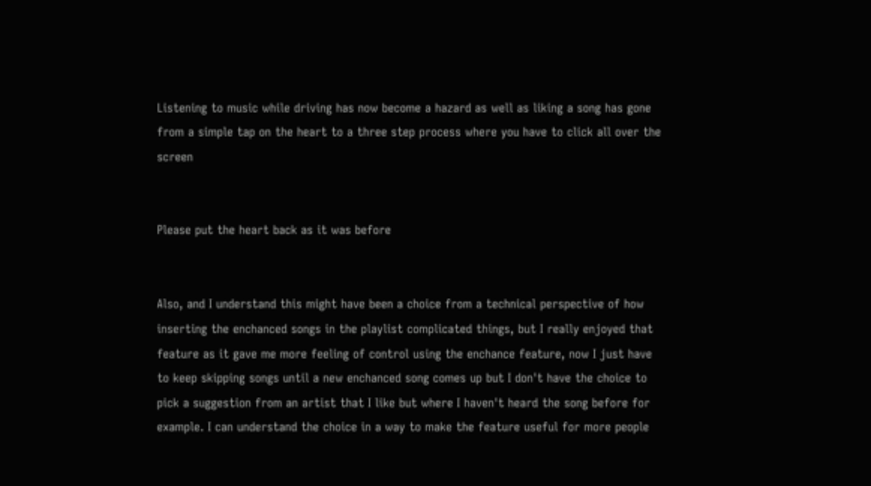Listening to music while driving has now become a hazard as well as liking a song has gone from a simple tap on the heart to a three step process where you have to click all over the screen


Please put the heart back as it was before


Also, and I understand this might have been a choice from a technical perspective of how inserting the enchanced songs in the playlist complicated things, but I really enjoyed that feature as it gave me more feeling of control using the enchance feature, now I just have to keep skipping songs until a new enchanced song comes up but I don't have the choice to pick a suggestion from an artist that I like but where I haven't heard the song before for example. I can understand the choice in a way to make the feature useful for more people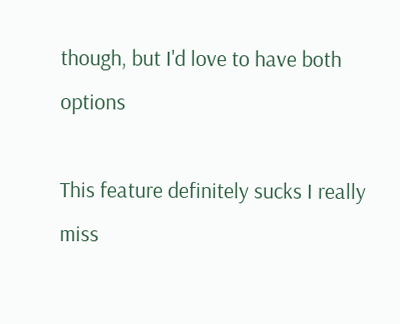though, but I'd love to have both options

This feature definitely sucks I really miss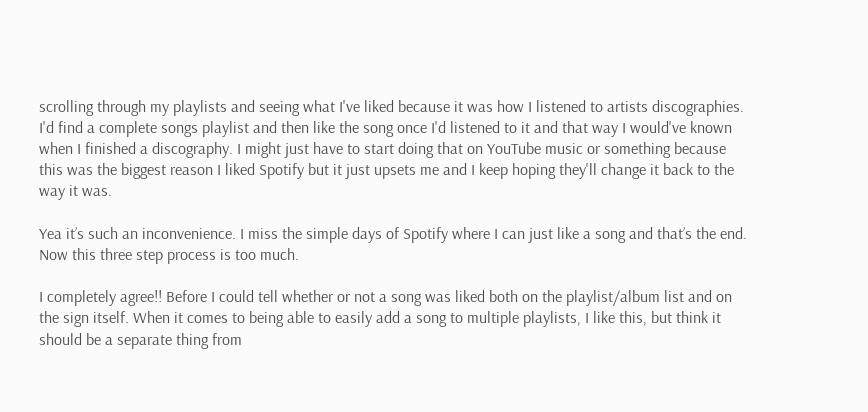scrolling through my playlists and seeing what I've liked because it was how I listened to artists discographies. I'd find a complete songs playlist and then like the song once I'd listened to it and that way I would've known when I finished a discography. I might just have to start doing that on YouTube music or something because this was the biggest reason I liked Spotify but it just upsets me and I keep hoping they'll change it back to the way it was.

Yea it’s such an inconvenience. I miss the simple days of Spotify where I can just like a song and that’s the end. Now this three step process is too much.

I completely agree!! Before I could tell whether or not a song was liked both on the playlist/album list and on the sign itself. When it comes to being able to easily add a song to multiple playlists, I like this, but think it should be a separate thing from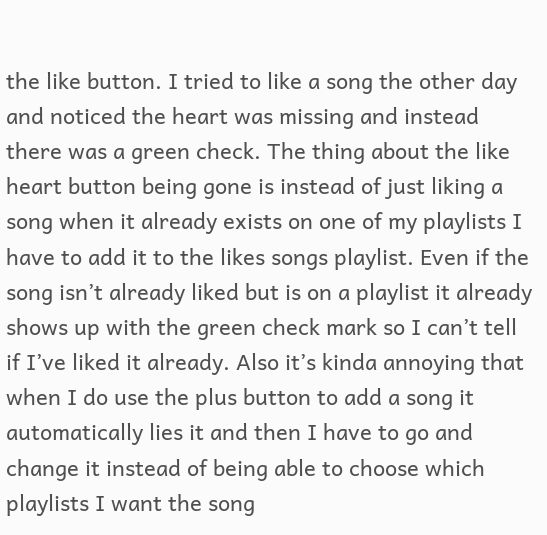the like button. I tried to like a song the other day and noticed the heart was missing and instead there was a green check. The thing about the like heart button being gone is instead of just liking a song when it already exists on one of my playlists I have to add it to the likes songs playlist. Even if the song isn’t already liked but is on a playlist it already shows up with the green check mark so I can’t tell if I’ve liked it already. Also it’s kinda annoying that when I do use the plus button to add a song it automatically lies it and then I have to go and change it instead of being able to choose which playlists I want the song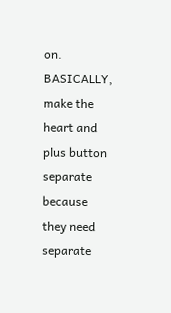on. BASICALLY, make the heart and plus button separate because they need separate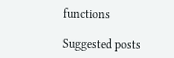functions

Suggested posts